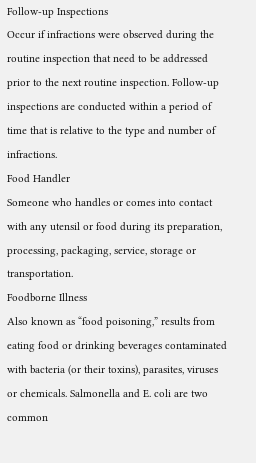Follow-up Inspections
Occur if infractions were observed during the routine inspection that need to be addressed prior to the next routine inspection. Follow-up inspections are conducted within a period of time that is relative to the type and number of infractions.
Food Handler
Someone who handles or comes into contact with any utensil or food during its preparation, processing, packaging, service, storage or transportation.
Foodborne Illness
Also known as “food poisoning,” results from eating food or drinking beverages contaminated with bacteria (or their toxins), parasites, viruses or chemicals. Salmonella and E. coli are two common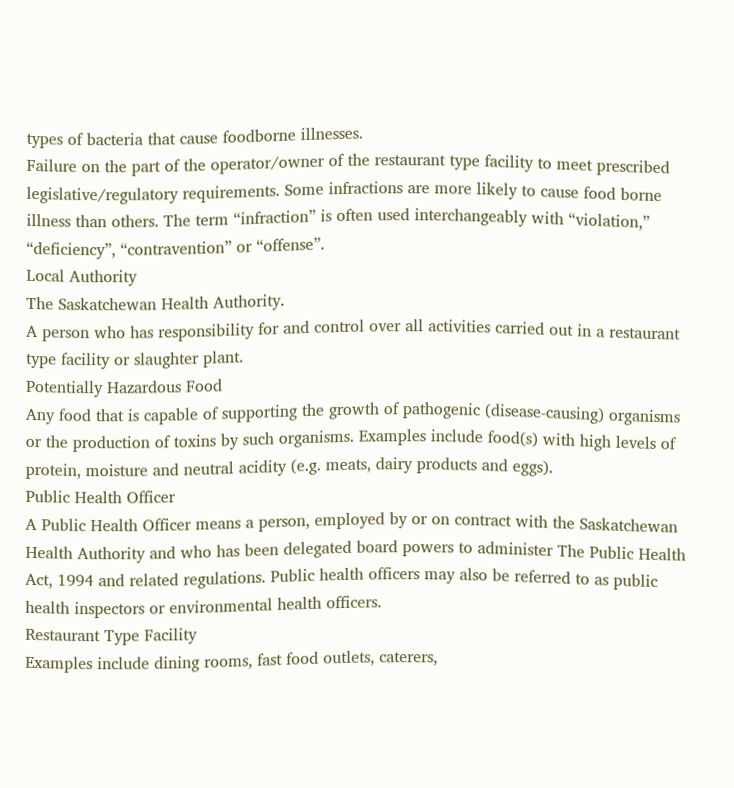types of bacteria that cause foodborne illnesses.
Failure on the part of the operator/owner of the restaurant type facility to meet prescribed legislative/regulatory requirements. Some infractions are more likely to cause food borne illness than others. The term “infraction” is often used interchangeably with “violation,” “deficiency”, “contravention” or “offense”.
Local Authority
The Saskatchewan Health Authority.
A person who has responsibility for and control over all activities carried out in a restaurant type facility or slaughter plant.
Potentially Hazardous Food
Any food that is capable of supporting the growth of pathogenic (disease-causing) organisms or the production of toxins by such organisms. Examples include food(s) with high levels of protein, moisture and neutral acidity (e.g. meats, dairy products and eggs).
Public Health Officer
A Public Health Officer means a person, employed by or on contract with the Saskatchewan Health Authority and who has been delegated board powers to administer The Public Health Act, 1994 and related regulations. Public health officers may also be referred to as public health inspectors or environmental health officers.
Restaurant Type Facility
Examples include dining rooms, fast food outlets, caterers,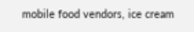mobile food vendors, ice cream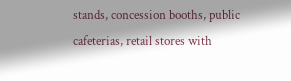stands, concession booths, public cafeterias, retail stores with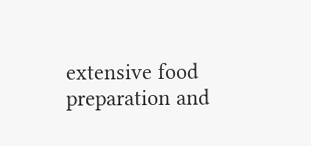extensive food preparation and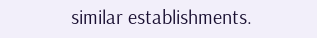similar establishments.